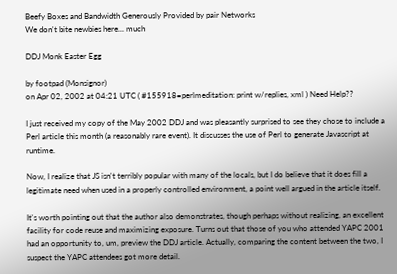Beefy Boxes and Bandwidth Generously Provided by pair Networks
We don't bite newbies here... much

DDJ Monk Easter Egg

by footpad (Monsignor)
on Apr 02, 2002 at 04:21 UTC ( #155918=perlmeditation: print w/replies, xml ) Need Help??

I just received my copy of the May 2002 DDJ and was pleasantly surprised to see they chose to include a Perl article this month (a reasonably rare event). It discusses the use of Perl to generate Javascript at runtime.

Now, I realize that JS isn't terribly popular with many of the locals, but I do believe that it does fill a legitimate need when used in a properly controlled environment, a point well argued in the article itself.

It's worth pointing out that the author also demonstrates, though perhaps without realizing, an excellent facility for code reuse and maximizing exposure. Turns out that those of you who attended YAPC 2001 had an opportunity to, um, preview the DDJ article. Actually, comparing the content between the two, I suspect the YAPC attendees got more detail.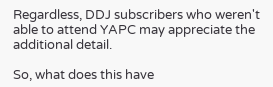Regardless, DDJ subscribers who weren't able to attend YAPC may appreciate the additional detail.

So, what does this have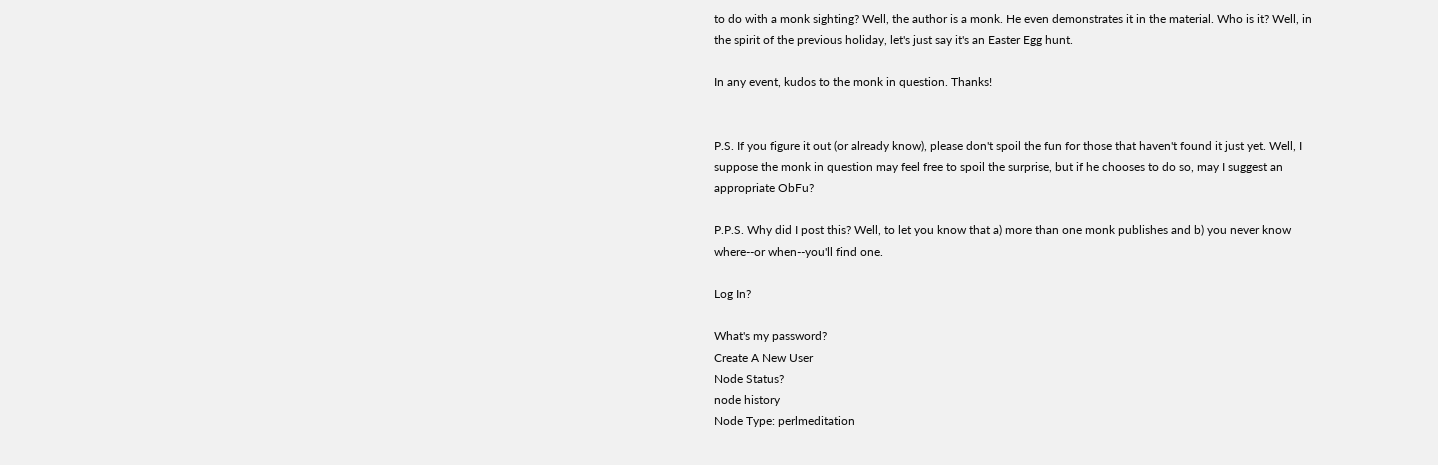to do with a monk sighting? Well, the author is a monk. He even demonstrates it in the material. Who is it? Well, in the spirit of the previous holiday, let's just say it's an Easter Egg hunt.

In any event, kudos to the monk in question. Thanks!


P.S. If you figure it out (or already know), please don't spoil the fun for those that haven't found it just yet. Well, I suppose the monk in question may feel free to spoil the surprise, but if he chooses to do so, may I suggest an appropriate ObFu?

P.P.S. Why did I post this? Well, to let you know that a) more than one monk publishes and b) you never know where--or when--you'll find one.

Log In?

What's my password?
Create A New User
Node Status?
node history
Node Type: perlmeditation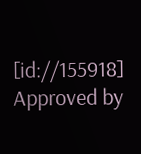[id://155918]
Approved by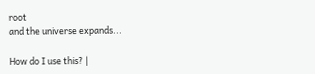root
and the universe expands...

How do I use this? |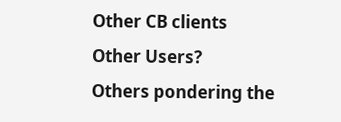Other CB clients
Other Users?
Others pondering the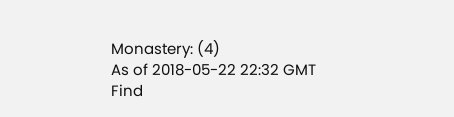Monastery: (4)
As of 2018-05-22 22:32 GMT
Find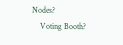Nodes?
    Voting Booth?